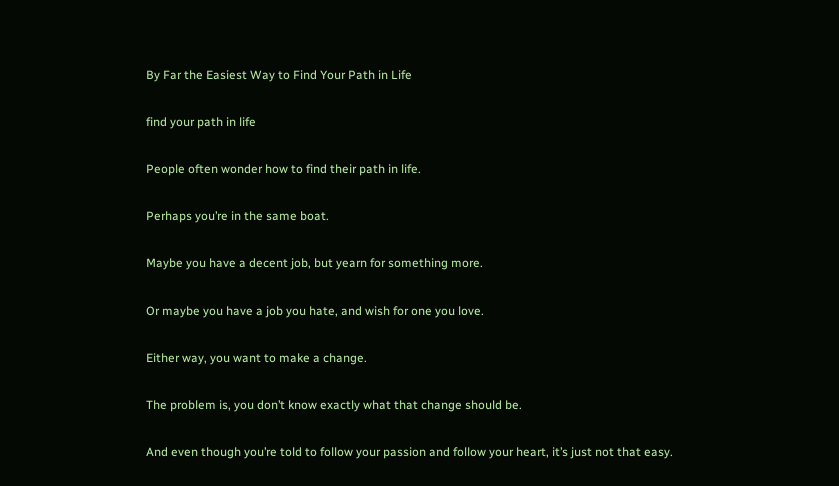By Far the Easiest Way to Find Your Path in Life

find your path in life

People often wonder how to find their path in life.

Perhaps you’re in the same boat.

Maybe you have a decent job, but yearn for something more.

Or maybe you have a job you hate, and wish for one you love.

Either way, you want to make a change.

The problem is, you don’t know exactly what that change should be.

And even though you’re told to follow your passion and follow your heart, it’s just not that easy.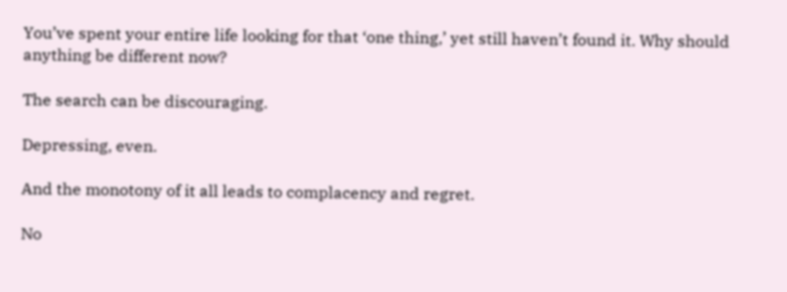You’ve spent your entire life looking for that ‘one thing,’ yet still haven’t found it. Why should anything be different now?

The search can be discouraging.

Depressing, even.

And the monotony of it all leads to complacency and regret.

No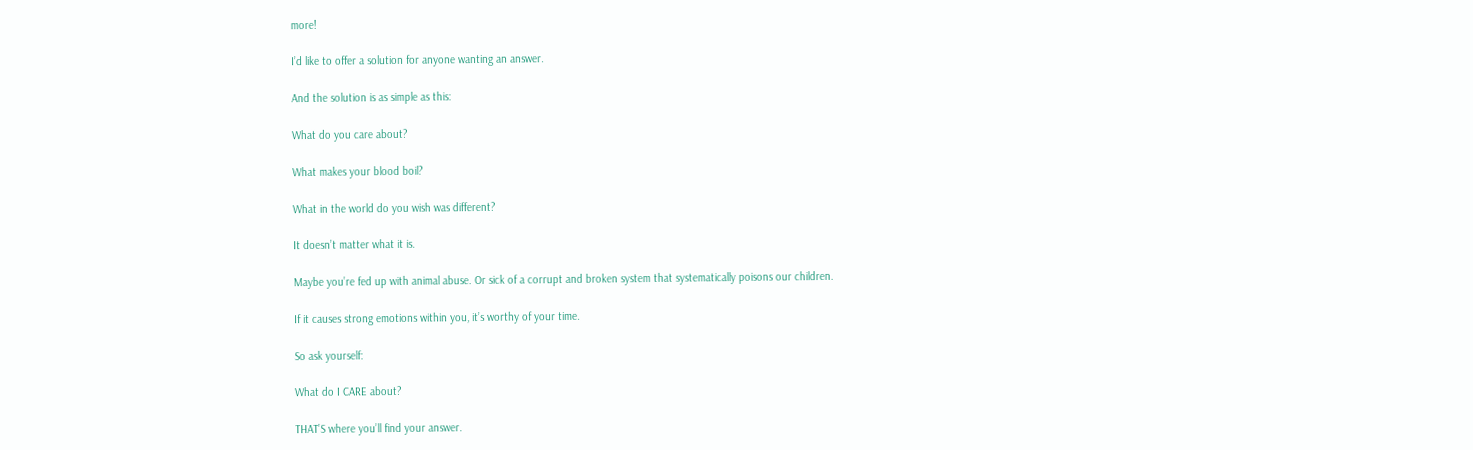more!

I’d like to offer a solution for anyone wanting an answer.

And the solution is as simple as this:

What do you care about?

What makes your blood boil?

What in the world do you wish was different?

It doesn’t matter what it is.

Maybe you’re fed up with animal abuse. Or sick of a corrupt and broken system that systematically poisons our children.

If it causes strong emotions within you, it’s worthy of your time.

So ask yourself:

What do I CARE about?

THAT’S where you’ll find your answer.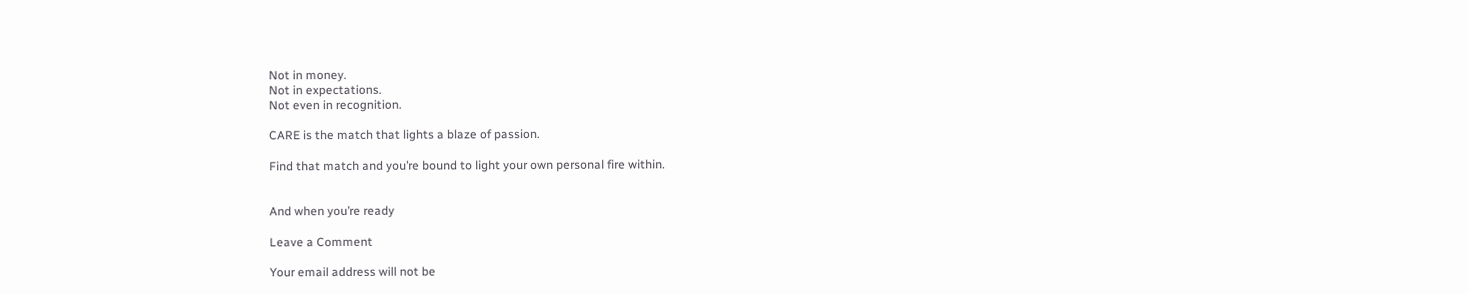Not in money.
Not in expectations.
Not even in recognition.

CARE is the match that lights a blaze of passion.

Find that match and you’re bound to light your own personal fire within.


And when you’re ready

Leave a Comment

Your email address will not be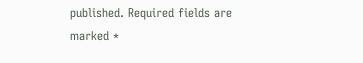published. Required fields are marked *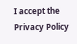I accept the Privacy Policy